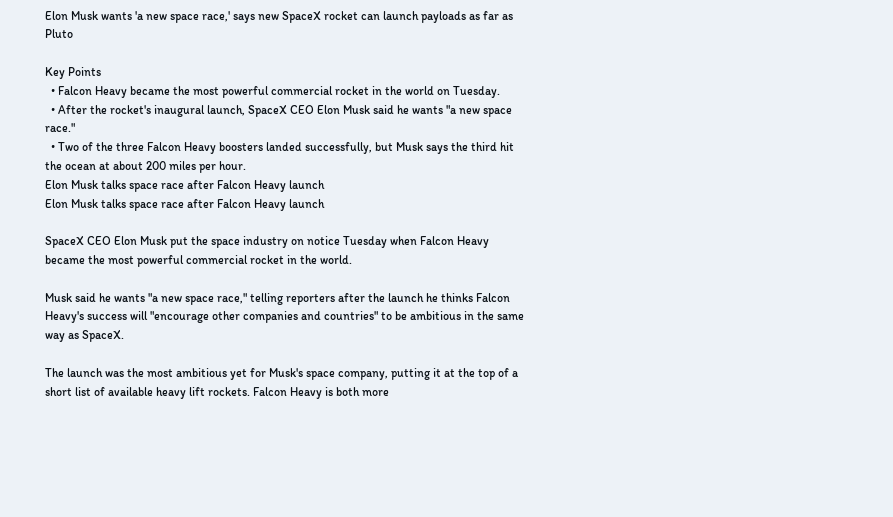Elon Musk wants 'a new space race,' says new SpaceX rocket can launch payloads as far as Pluto

Key Points
  • Falcon Heavy became the most powerful commercial rocket in the world on Tuesday.
  • After the rocket's inaugural launch, SpaceX CEO Elon Musk said he wants "a new space race."
  • Two of the three Falcon Heavy boosters landed successfully, but Musk says the third hit the ocean at about 200 miles per hour.
Elon Musk talks space race after Falcon Heavy launch
Elon Musk talks space race after Falcon Heavy launch

SpaceX CEO Elon Musk put the space industry on notice Tuesday when Falcon Heavy became the most powerful commercial rocket in the world.

Musk said he wants "a new space race," telling reporters after the launch he thinks Falcon Heavy's success will "encourage other companies and countries" to be ambitious in the same way as SpaceX.

The launch was the most ambitious yet for Musk's space company, putting it at the top of a short list of available heavy lift rockets. Falcon Heavy is both more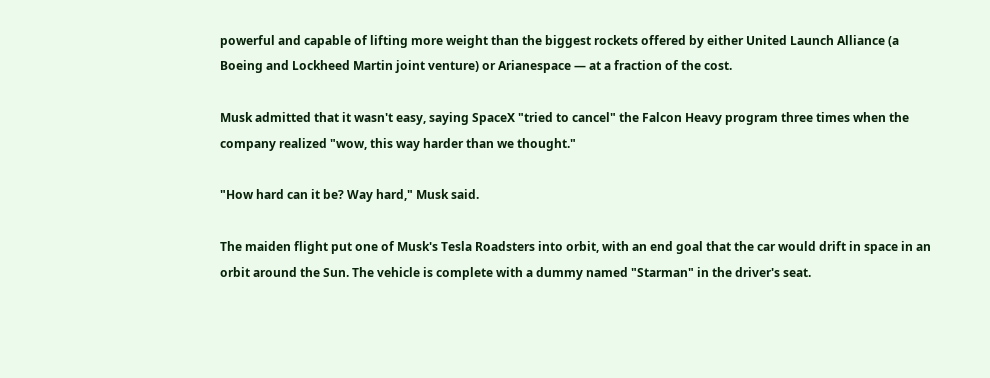powerful and capable of lifting more weight than the biggest rockets offered by either United Launch Alliance (a Boeing and Lockheed Martin joint venture) or Arianespace — at a fraction of the cost.

Musk admitted that it wasn't easy, saying SpaceX "tried to cancel" the Falcon Heavy program three times when the company realized "wow, this way harder than we thought."

"How hard can it be? Way hard," Musk said.

The maiden flight put one of Musk's Tesla Roadsters into orbit, with an end goal that the car would drift in space in an orbit around the Sun. The vehicle is complete with a dummy named "Starman" in the driver's seat.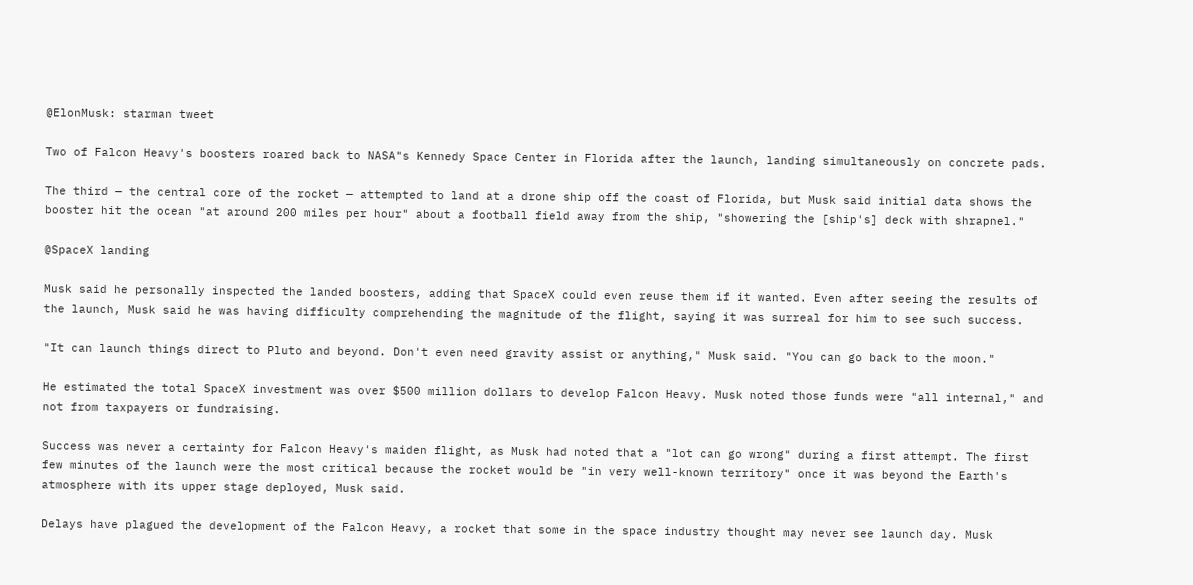@ElonMusk: starman tweet

Two of Falcon Heavy's boosters roared back to NASA"s Kennedy Space Center in Florida after the launch, landing simultaneously on concrete pads.

The third — the central core of the rocket — attempted to land at a drone ship off the coast of Florida, but Musk said initial data shows the booster hit the ocean "at around 200 miles per hour" about a football field away from the ship, "showering the [ship's] deck with shrapnel."

@SpaceX landing

Musk said he personally inspected the landed boosters, adding that SpaceX could even reuse them if it wanted. Even after seeing the results of the launch, Musk said he was having difficulty comprehending the magnitude of the flight, saying it was surreal for him to see such success.

"It can launch things direct to Pluto and beyond. Don't even need gravity assist or anything," Musk said. "You can go back to the moon."

He estimated the total SpaceX investment was over $500 million dollars to develop Falcon Heavy. Musk noted those funds were "all internal," and not from taxpayers or fundraising.

Success was never a certainty for Falcon Heavy's maiden flight, as Musk had noted that a "lot can go wrong" during a first attempt. The first few minutes of the launch were the most critical because the rocket would be "in very well-known territory" once it was beyond the Earth's atmosphere with its upper stage deployed, Musk said.

Delays have plagued the development of the Falcon Heavy, a rocket that some in the space industry thought may never see launch day. Musk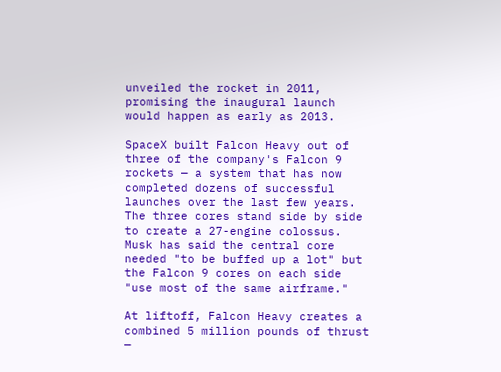unveiled the rocket in 2011, promising the inaugural launch would happen as early as 2013.

SpaceX built Falcon Heavy out of three of the company's Falcon 9 rockets — a system that has now completed dozens of successful launches over the last few years. The three cores stand side by side to create a 27-engine colossus. Musk has said the central core needed "to be buffed up a lot" but the Falcon 9 cores on each side "use most of the same airframe."

At liftoff, Falcon Heavy creates a combined 5 million pounds of thrust —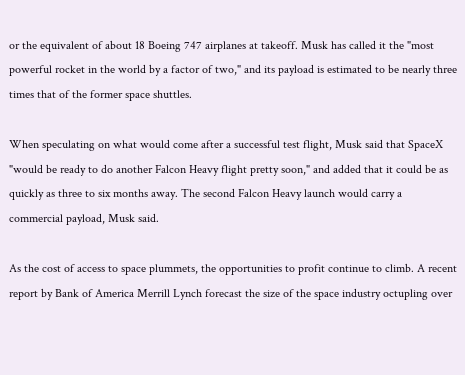or the equivalent of about 18 Boeing 747 airplanes at takeoff. Musk has called it the "most powerful rocket in the world by a factor of two," and its payload is estimated to be nearly three times that of the former space shuttles.

When speculating on what would come after a successful test flight, Musk said that SpaceX "would be ready to do another Falcon Heavy flight pretty soon," and added that it could be as quickly as three to six months away. The second Falcon Heavy launch would carry a commercial payload, Musk said.

As the cost of access to space plummets, the opportunities to profit continue to climb. A recent report by Bank of America Merrill Lynch forecast the size of the space industry octupling over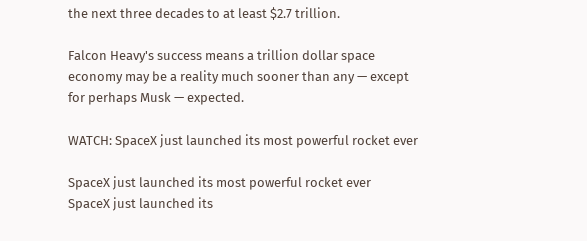the next three decades to at least $2.7 trillion.

Falcon Heavy's success means a trillion dollar space economy may be a reality much sooner than any — except for perhaps Musk — expected.

WATCH: SpaceX just launched its most powerful rocket ever

SpaceX just launched its most powerful rocket ever
SpaceX just launched its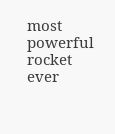most powerful rocket ever